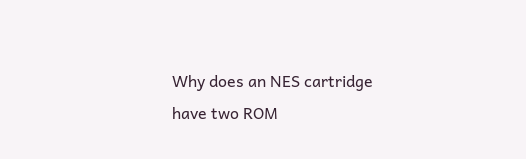Why does an NES cartridge have two ROM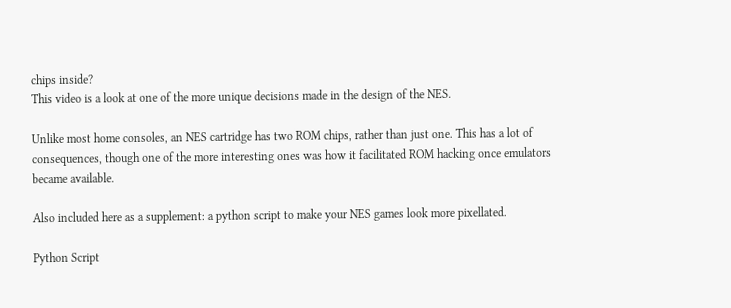chips inside?
This video is a look at one of the more unique decisions made in the design of the NES.

Unlike most home consoles, an NES cartridge has two ROM chips, rather than just one. This has a lot of consequences, though one of the more interesting ones was how it facilitated ROM hacking once emulators became available.

Also included here as a supplement: a python script to make your NES games look more pixellated.

Python Script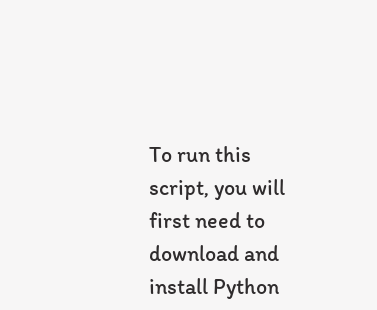To run this script, you will first need to download and install Python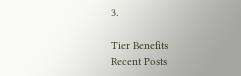3.

Tier Benefits
Recent Posts